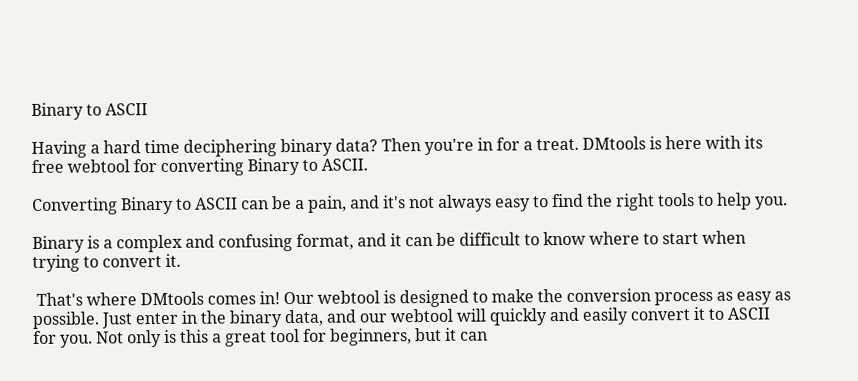Binary to ASCII

Having a hard time deciphering binary data? Then you're in for a treat. DMtools is here with its free webtool for converting Binary to ASCII.

Converting Binary to ASCII can be a pain, and it's not always easy to find the right tools to help you.

Binary is a complex and confusing format, and it can be difficult to know where to start when trying to convert it.

 That's where DMtools comes in! Our webtool is designed to make the conversion process as easy as possible. Just enter in the binary data, and our webtool will quickly and easily convert it to ASCII for you. Not only is this a great tool for beginners, but it can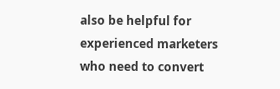also be helpful for experienced marketers who need to convert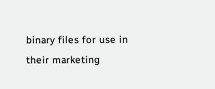binary files for use in their marketing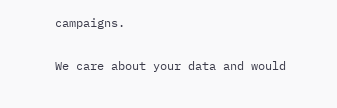campaigns.

We care about your data and would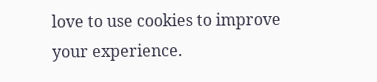love to use cookies to improve your experience.